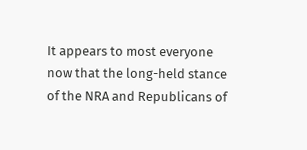It appears to most everyone now that the long-held stance of the NRA and Republicans of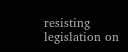resisting legislation on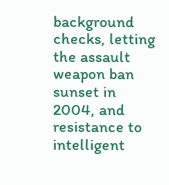background checks, letting the assault weapon ban sunset in 2004, and resistance to intelligent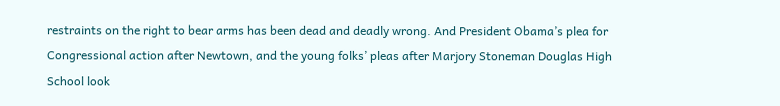restraints on the right to bear arms has been dead and deadly wrong. And President Obama’s plea for Congressional action after Newtown, and the young folks’ pleas after Marjory Stoneman Douglas High School look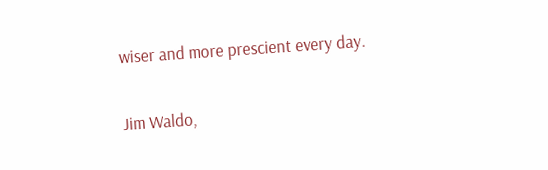wiser and more prescient every day.

Jim Waldo,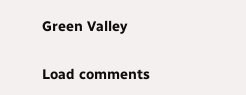Green Valley

Load comments